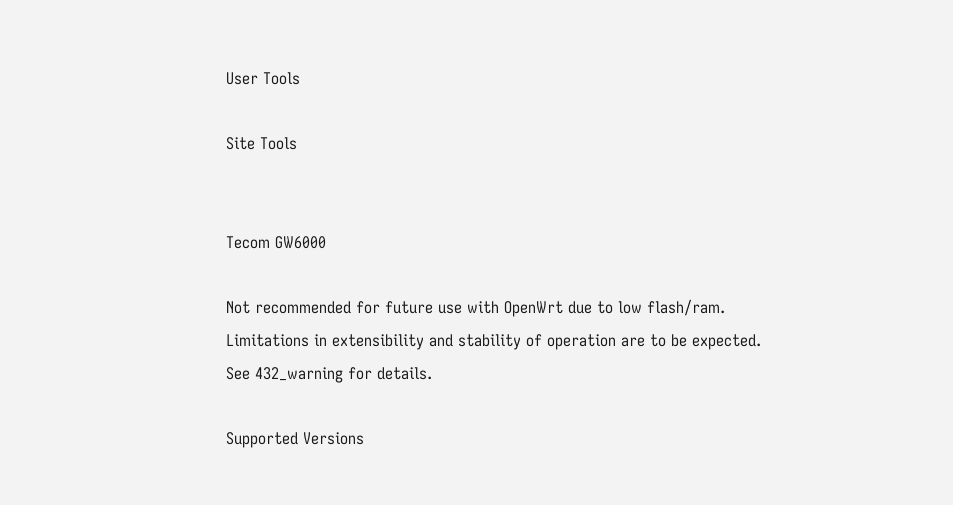User Tools

Site Tools


Tecom GW6000

Not recommended for future use with OpenWrt due to low flash/ram.
Limitations in extensibility and stability of operation are to be expected.
See 432_warning for details.

Supported Versions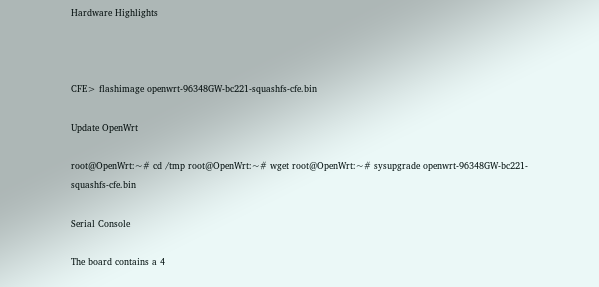Hardware Highlights



CFE> flashimage openwrt-96348GW-bc221-squashfs-cfe.bin

Update OpenWrt

root@OpenWrt:~# cd /tmp root@OpenWrt:~# wget root@OpenWrt:~# sysupgrade openwrt-96348GW-bc221-squashfs-cfe.bin

Serial Console

The board contains a 4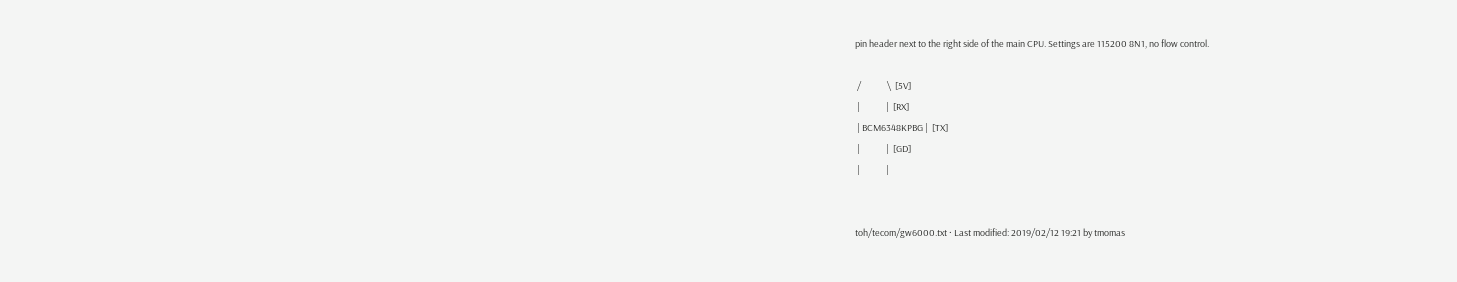pin header next to the right side of the main CPU. Settings are 115200 8N1, no flow control.

 /             \  [5V]
 |             |  [RX]
 | BCM6348KPBG |  [TX]
 |             |  [GD]
 |             |


toh/tecom/gw6000.txt · Last modified: 2019/02/12 19:21 by tmomas